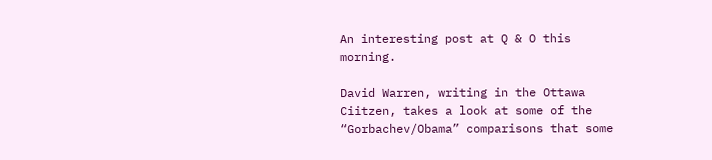An interesting post at Q & O this morning.

David Warren, writing in the Ottawa Ciitzen, takes a look at some of the “Gorbachev/Obama” comparisons that some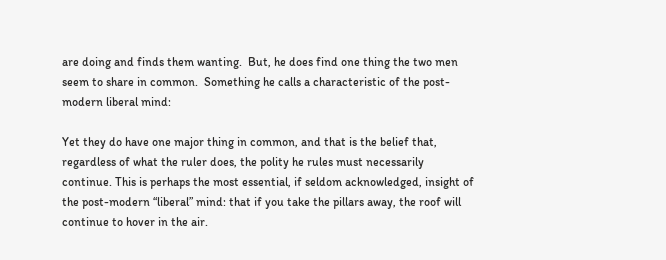are doing and finds them wanting.  But, he does find one thing the two men seem to share in common.  Something he calls a characteristic of the post-modern liberal mind:

Yet they do have one major thing in common, and that is the belief that, regardless of what the ruler does, the polity he rules must necessarily continue. This is perhaps the most essential, if seldom acknowledged, insight of the post-modern “liberal” mind: that if you take the pillars away, the roof will continue to hover in the air.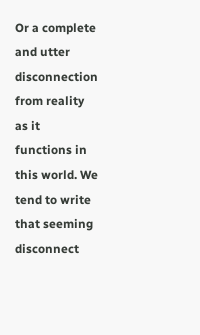Or a complete and utter disconnection from reality as it functions in this world. We tend to write that seeming disconnect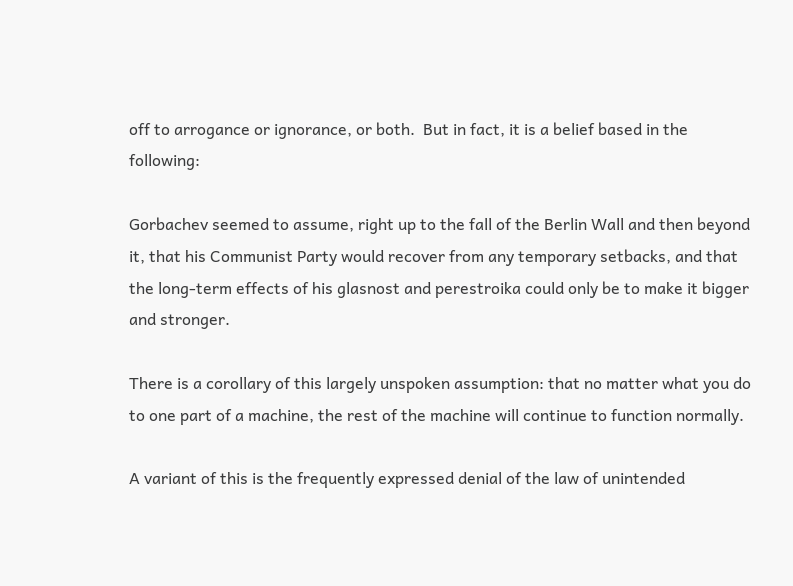off to arrogance or ignorance, or both.  But in fact, it is a belief based in the following:

Gorbachev seemed to assume, right up to the fall of the Berlin Wall and then beyond it, that his Communist Party would recover from any temporary setbacks, and that the long-term effects of his glasnost and perestroika could only be to make it bigger and stronger.

There is a corollary of this largely unspoken assumption: that no matter what you do to one part of a machine, the rest of the machine will continue to function normally.

A variant of this is the frequently expressed denial of the law of unintended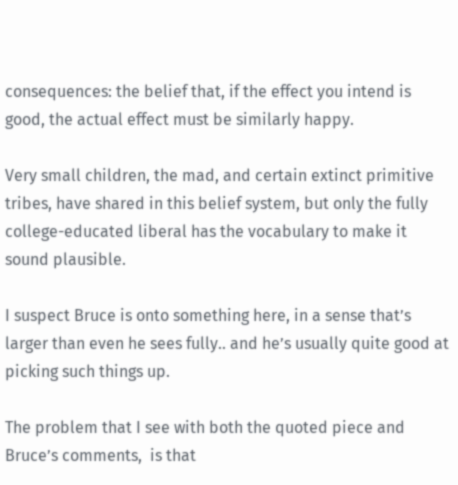consequences: the belief that, if the effect you intend is good, the actual effect must be similarly happy.

Very small children, the mad, and certain extinct primitive tribes, have shared in this belief system, but only the fully college-educated liberal has the vocabulary to make it sound plausible.

I suspect Bruce is onto something here, in a sense that’s larger than even he sees fully.. and he’s usually quite good at picking such things up.

The problem that I see with both the quoted piece and Bruce’s comments,  is that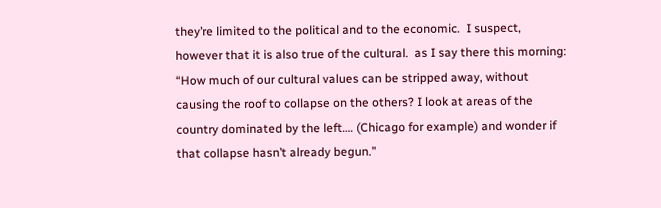they’re limited to the political and to the economic.  I suspect, however that it is also true of the cultural.  as I say there this morning: “How much of our cultural values can be stripped away, without causing the roof to collapse on the others? I look at areas of the country dominated by the left…. (Chicago for example) and wonder if that collapse hasn’t already begun.”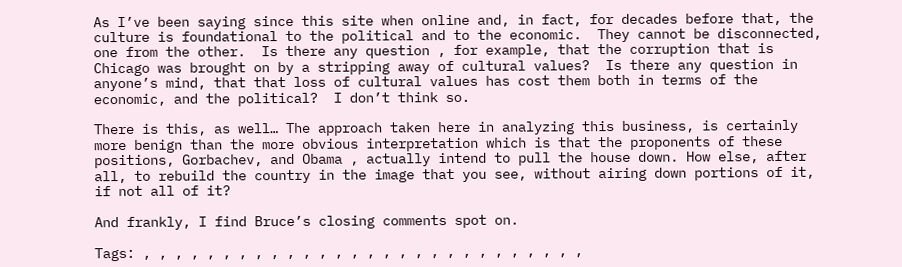As I’ve been saying since this site when online and, in fact, for decades before that, the culture is foundational to the political and to the economic.  They cannot be disconnected, one from the other.  Is there any question , for example, that the corruption that is Chicago was brought on by a stripping away of cultural values?  Is there any question in anyone’s mind, that that loss of cultural values has cost them both in terms of the economic, and the political?  I don’t think so.

There is this, as well… The approach taken here in analyzing this business, is certainly more benign than the more obvious interpretation which is that the proponents of these positions, Gorbachev, and Obama , actually intend to pull the house down. How else, after all, to rebuild the country in the image that you see, without airing down portions of it, if not all of it?

And frankly, I find Bruce’s closing comments spot on.

Tags: , , , , , , , , , , , , , , , , , , , , , , , , , , , ,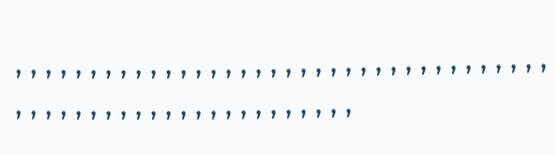, , , , , , , , , , , , , , , , , , , , , , , , , , , , , , , , , , , , , , , , , , , , , , , , , , , , , , , , , , ,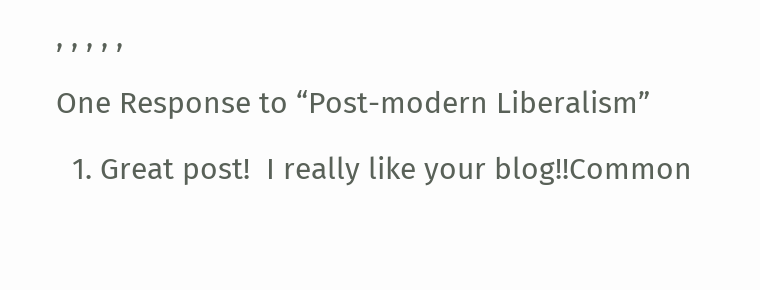, , , , ,

One Response to “Post-modern Liberalism”

  1. Great post!  I really like your blog!!Common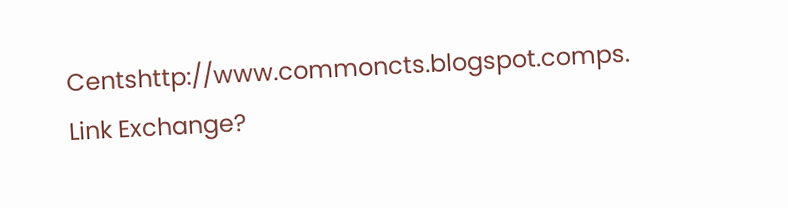Centshttp://www.commoncts.blogspot.comps.  Link Exchange?